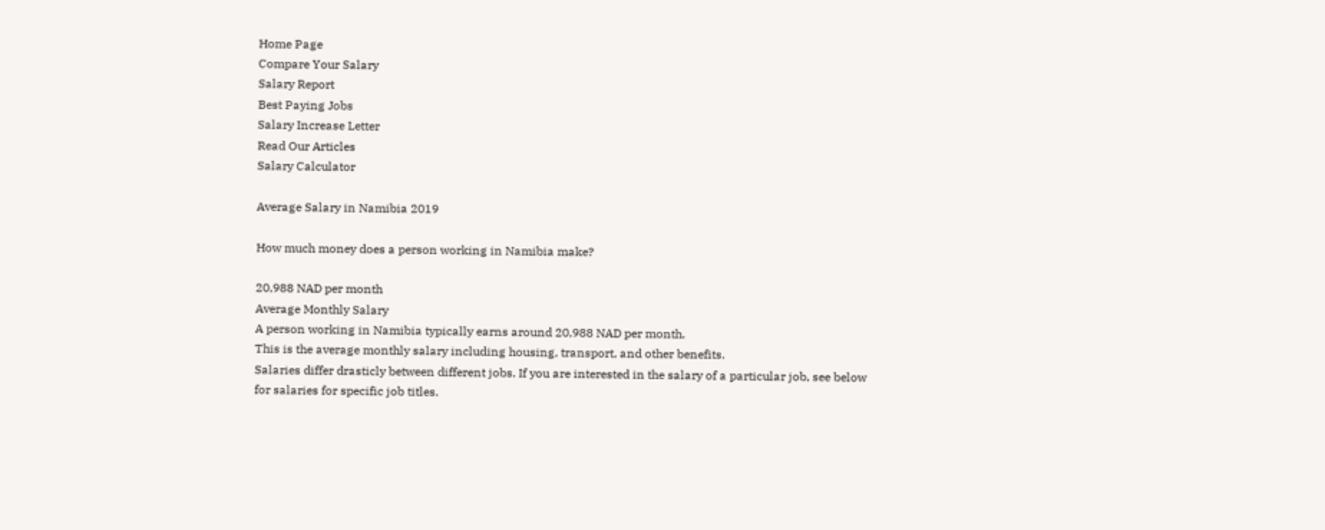Home Page
Compare Your Salary
Salary Report
Best Paying Jobs
Salary Increase Letter
Read Our Articles
Salary Calculator

Average Salary in Namibia 2019

How much money does a person working in Namibia make?

20,988 NAD per month
Average Monthly Salary
A person working in Namibia typically earns around 20,988 NAD per month.
This is the average monthly salary including housing, transport, and other benefits.
Salaries differ drasticly between different jobs. If you are interested in the salary of a particular job, see below for salaries for specific job titles.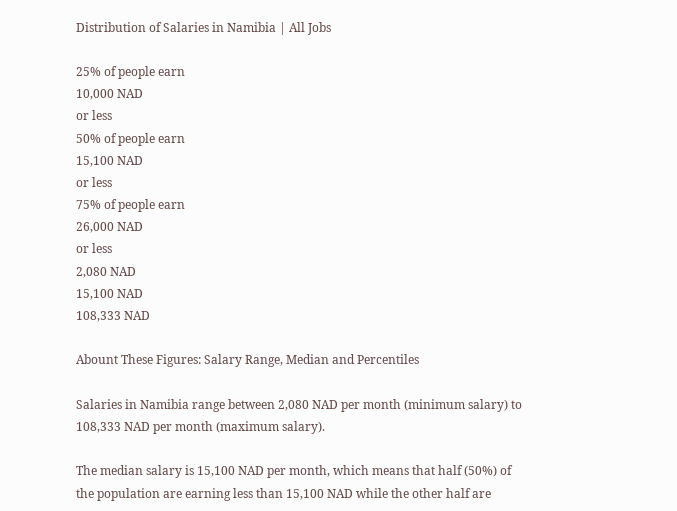Distribution of Salaries in Namibia | All Jobs

25% of people earn
10,000 NAD
or less
50% of people earn
15,100 NAD
or less
75% of people earn
26,000 NAD
or less
2,080 NAD
15,100 NAD
108,333 NAD

Abount These Figures: Salary Range, Median and Percentiles

Salaries in Namibia range between 2,080 NAD per month (minimum salary) to 108,333 NAD per month (maximum salary).

The median salary is 15,100 NAD per month, which means that half (50%) of the population are earning less than 15,100 NAD while the other half are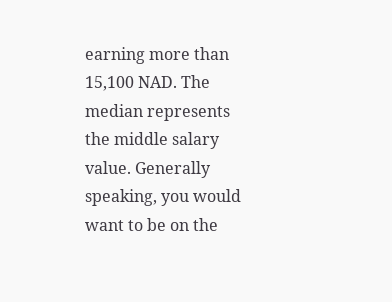earning more than 15,100 NAD. The median represents the middle salary value. Generally speaking, you would want to be on the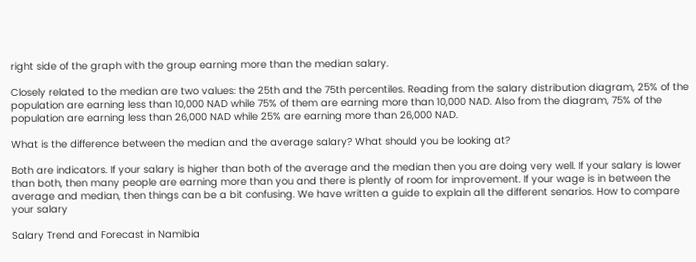right side of the graph with the group earning more than the median salary.

Closely related to the median are two values: the 25th and the 75th percentiles. Reading from the salary distribution diagram, 25% of the population are earning less than 10,000 NAD while 75% of them are earning more than 10,000 NAD. Also from the diagram, 75% of the population are earning less than 26,000 NAD while 25% are earning more than 26,000 NAD.

What is the difference between the median and the average salary? What should you be looking at?

Both are indicators. If your salary is higher than both of the average and the median then you are doing very well. If your salary is lower than both, then many people are earning more than you and there is plently of room for improvement. If your wage is in between the average and median, then things can be a bit confusing. We have written a guide to explain all the different senarios. How to compare your salary

Salary Trend and Forecast in Namibia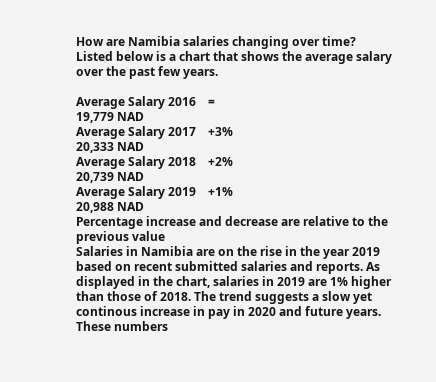How are Namibia salaries changing over time? Listed below is a chart that shows the average salary over the past few years.

Average Salary 2016    =
19,779 NAD
Average Salary 2017    +3%
20,333 NAD
Average Salary 2018    +2%
20,739 NAD
Average Salary 2019    +1%
20,988 NAD
Percentage increase and decrease are relative to the previous value
Salaries in Namibia are on the rise in the year 2019 based on recent submitted salaries and reports. As displayed in the chart, salaries in 2019 are 1% higher than those of 2018. The trend suggests a slow yet continous increase in pay in 2020 and future years. These numbers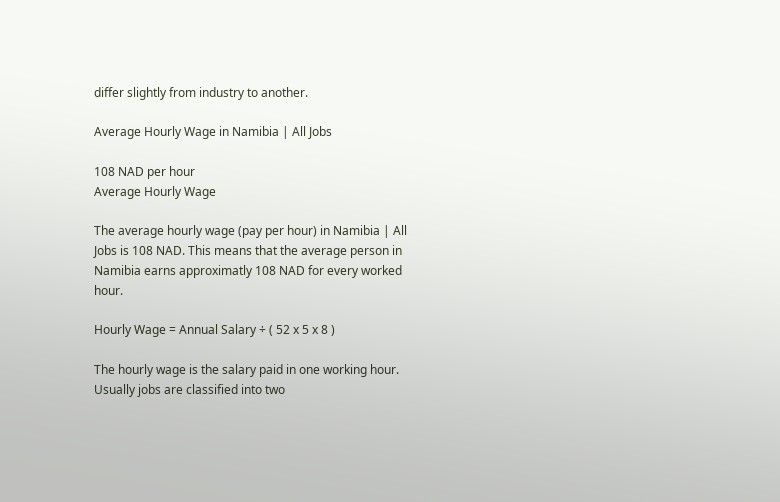differ slightly from industry to another.

Average Hourly Wage in Namibia | All Jobs

108 NAD per hour
Average Hourly Wage

The average hourly wage (pay per hour) in Namibia | All Jobs is 108 NAD. This means that the average person in Namibia earns approximatly 108 NAD for every worked hour.

Hourly Wage = Annual Salary ÷ ( 52 x 5 x 8 )

The hourly wage is the salary paid in one working hour. Usually jobs are classified into two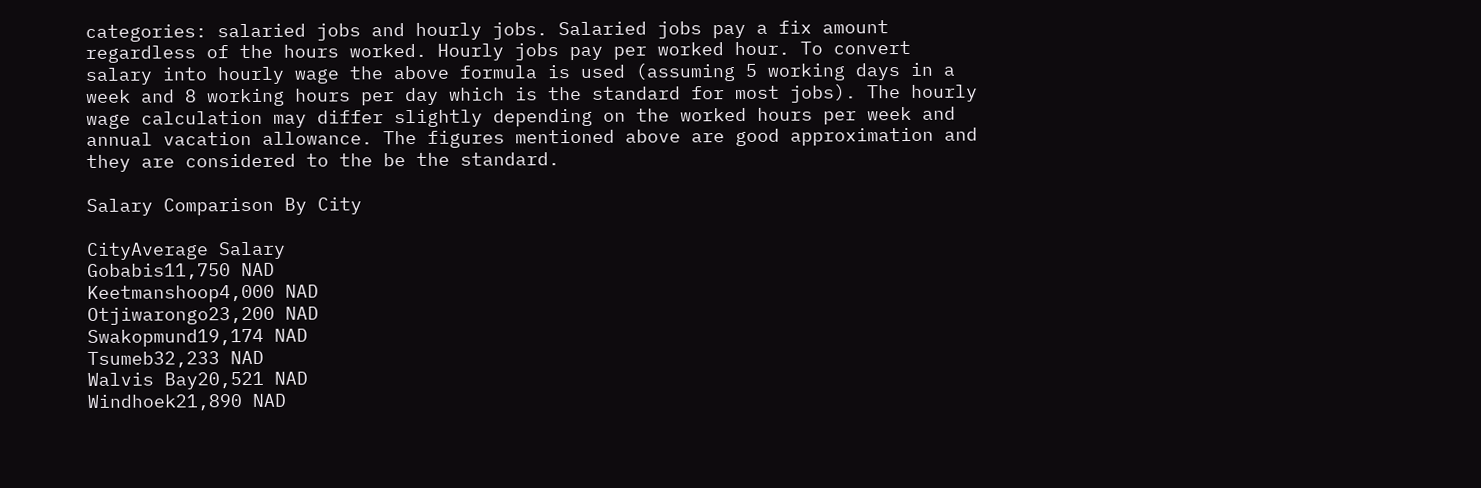categories: salaried jobs and hourly jobs. Salaried jobs pay a fix amount regardless of the hours worked. Hourly jobs pay per worked hour. To convert salary into hourly wage the above formula is used (assuming 5 working days in a week and 8 working hours per day which is the standard for most jobs). The hourly wage calculation may differ slightly depending on the worked hours per week and annual vacation allowance. The figures mentioned above are good approximation and they are considered to the be the standard.

Salary Comparison By City

CityAverage Salary
Gobabis11,750 NAD
Keetmanshoop4,000 NAD
Otjiwarongo23,200 NAD
Swakopmund19,174 NAD
Tsumeb32,233 NAD
Walvis Bay20,521 NAD
Windhoek21,890 NAD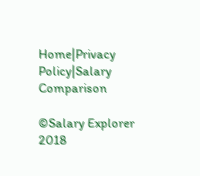Home|Privacy Policy|Salary Comparison

©Salary Explorer 2018